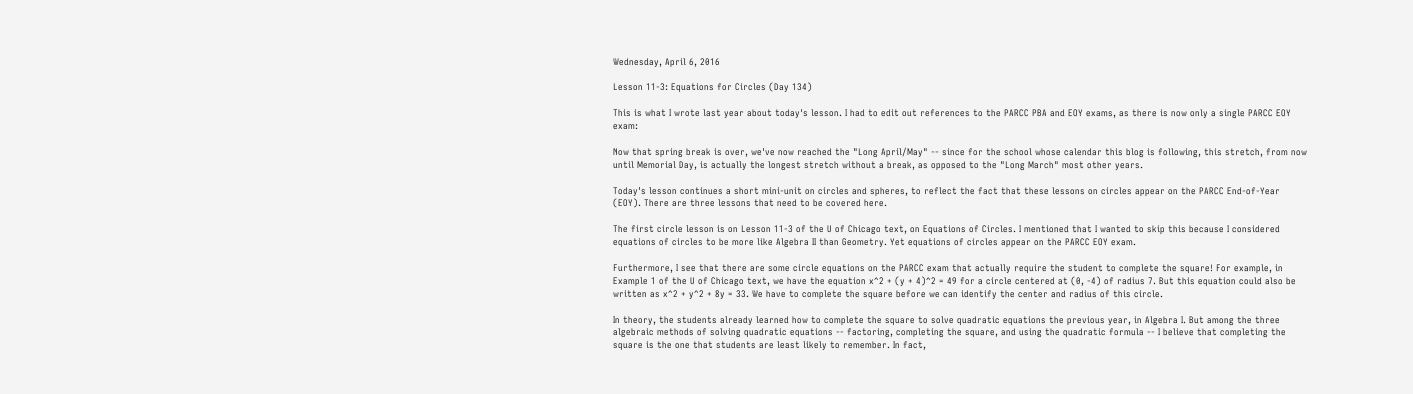Wednesday, April 6, 2016

Lesson 11-3: Equations for Circles (Day 134)

This is what I wrote last year about today's lesson. I had to edit out references to the PARCC PBA and EOY exams, as there is now only a single PARCC EOY exam:

Now that spring break is over, we've now reached the "Long April/May" -- since for the school whose calendar this blog is following, this stretch, from now until Memorial Day, is actually the longest stretch without a break, as opposed to the "Long March" most other years.

Today's lesson continues a short mini-unit on circles and spheres, to reflect the fact that these lessons on circles appear on the PARCC End-of-Year (EOY). There are three lessons that need to be covered here.

The first circle lesson is on Lesson 11-3 of the U of Chicago text, on Equations of Circles. I mentioned that I wanted to skip this because I considered equations of circles to be more like Algebra II than Geometry. Yet equations of circles appear on the PARCC EOY exam.

Furthermore, I see that there are some circle equations on the PARCC exam that actually require the student to complete the square! For example, in Example 1 of the U of Chicago text, we have the equation x^2 + (y + 4)^2 = 49 for a circle centered at (0, -4) of radius 7. But this equation could also be written as x^2 + y^2 + 8y = 33. We have to complete the square before we can identify the center and radius of this circle.

In theory, the students already learned how to complete the square to solve quadratic equations the previous year, in Algebra I. But among the three algebraic methods of solving quadratic equations -- factoring, completing the square, and using the quadratic formula -- I believe that completing the square is the one that students are least likely to remember. In fact,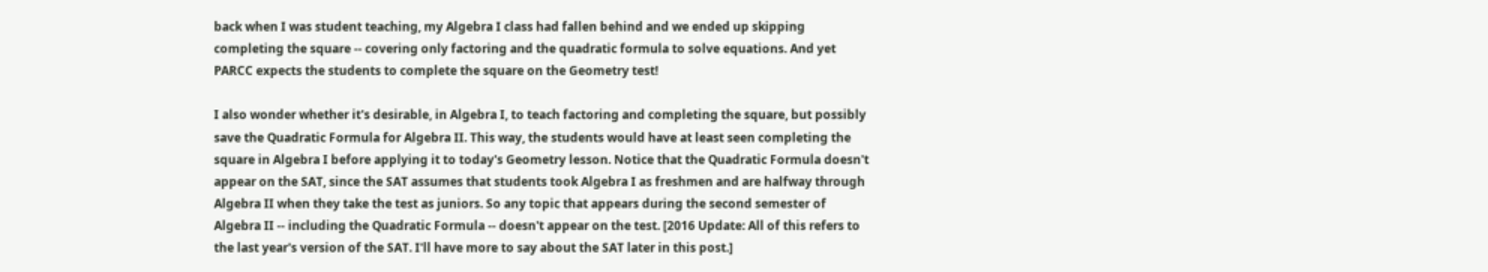back when I was student teaching, my Algebra I class had fallen behind and we ended up skipping completing the square -- covering only factoring and the quadratic formula to solve equations. And yet PARCC expects the students to complete the square on the Geometry test!

I also wonder whether it's desirable, in Algebra I, to teach factoring and completing the square, but possibly save the Quadratic Formula for Algebra II. This way, the students would have at least seen completing the square in Algebra I before applying it to today's Geometry lesson. Notice that the Quadratic Formula doesn't appear on the SAT, since the SAT assumes that students took Algebra I as freshmen and are halfway through Algebra II when they take the test as juniors. So any topic that appears during the second semester of Algebra II -- including the Quadratic Formula -- doesn't appear on the test. [2016 Update: All of this refers to the last year's version of the SAT. I'll have more to say about the SAT later in this post.]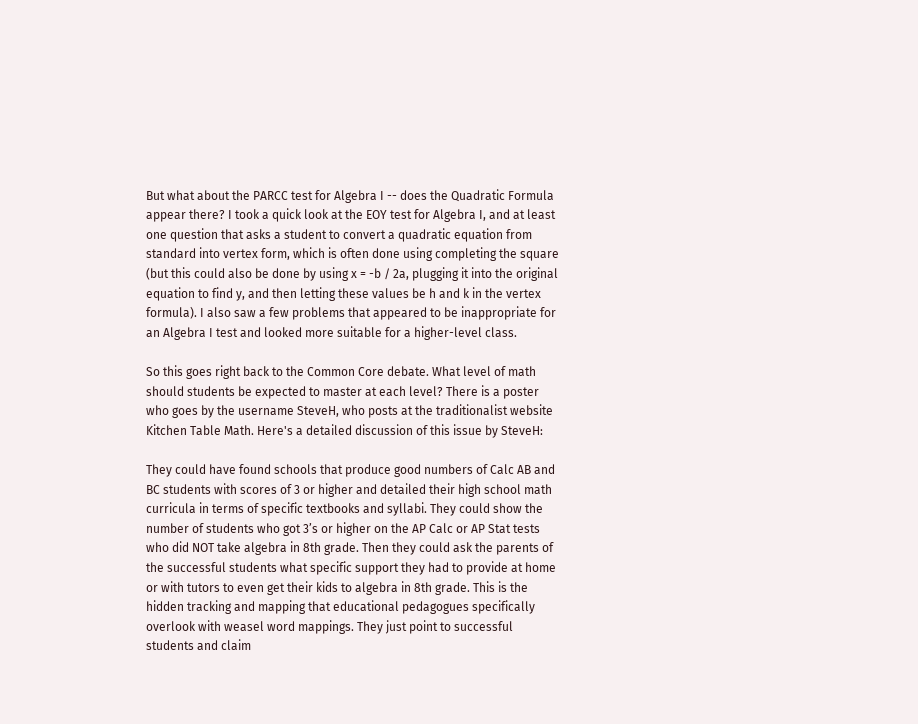But what about the PARCC test for Algebra I -- does the Quadratic Formula appear there? I took a quick look at the EOY test for Algebra I, and at least one question that asks a student to convert a quadratic equation from standard into vertex form, which is often done using completing the square (but this could also be done by using x = -b / 2a, plugging it into the original equation to find y, and then letting these values be h and k in the vertex formula). I also saw a few problems that appeared to be inappropriate for an Algebra I test and looked more suitable for a higher-level class.

So this goes right back to the Common Core debate. What level of math should students be expected to master at each level? There is a poster who goes by the username SteveH, who posts at the traditionalist website Kitchen Table Math. Here's a detailed discussion of this issue by SteveH:

They could have found schools that produce good numbers of Calc AB and BC students with scores of 3 or higher and detailed their high school math curricula in terms of specific textbooks and syllabi. They could show the number of students who got 3’s or higher on the AP Calc or AP Stat tests who did NOT take algebra in 8th grade. Then they could ask the parents of the successful students what specific support they had to provide at home or with tutors to even get their kids to algebra in 8th grade. This is the hidden tracking and mapping that educational pedagogues specifically overlook with weasel word mappings. They just point to successful students and claim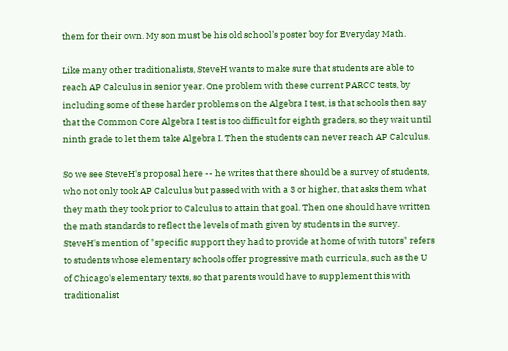them for their own. My son must be his old school’s poster boy for Everyday Math.

Like many other traditionalists, SteveH wants to make sure that students are able to reach AP Calculus in senior year. One problem with these current PARCC tests, by including some of these harder problems on the Algebra I test, is that schools then say that the Common Core Algebra I test is too difficult for eighth graders, so they wait until ninth grade to let them take Algebra I. Then the students can never reach AP Calculus.

So we see SteveH's proposal here -- he writes that there should be a survey of students, who not only took AP Calculus but passed with with a 3 or higher, that asks them what they math they took prior to Calculus to attain that goal. Then one should have written the math standards to reflect the levels of math given by students in the survey. SteveH's mention of "specific support they had to provide at home of with tutors" refers to students whose elementary schools offer progressive math curricula, such as the U of Chicago's elementary texts, so that parents would have to supplement this with traditionalist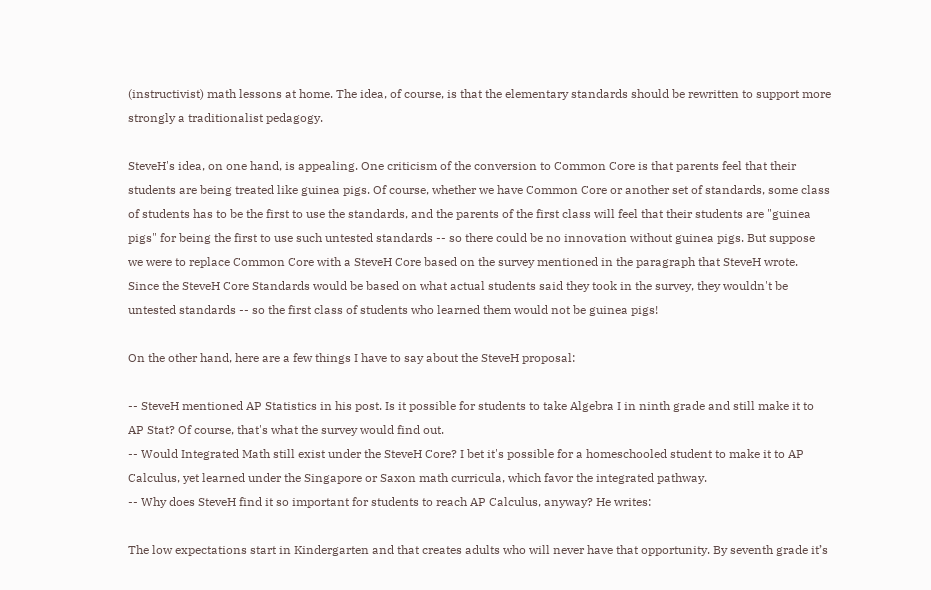(instructivist) math lessons at home. The idea, of course, is that the elementary standards should be rewritten to support more strongly a traditionalist pedagogy.

SteveH's idea, on one hand, is appealing. One criticism of the conversion to Common Core is that parents feel that their students are being treated like guinea pigs. Of course, whether we have Common Core or another set of standards, some class of students has to be the first to use the standards, and the parents of the first class will feel that their students are "guinea pigs" for being the first to use such untested standards -- so there could be no innovation without guinea pigs. But suppose we were to replace Common Core with a SteveH Core based on the survey mentioned in the paragraph that SteveH wrote. Since the SteveH Core Standards would be based on what actual students said they took in the survey, they wouldn't be untested standards -- so the first class of students who learned them would not be guinea pigs!

On the other hand, here are a few things I have to say about the SteveH proposal:

-- SteveH mentioned AP Statistics in his post. Is it possible for students to take Algebra I in ninth grade and still make it to AP Stat? Of course, that's what the survey would find out.
-- Would Integrated Math still exist under the SteveH Core? I bet it's possible for a homeschooled student to make it to AP Calculus, yet learned under the Singapore or Saxon math curricula, which favor the integrated pathway.
-- Why does SteveH find it so important for students to reach AP Calculus, anyway? He writes:

The low expectations start in Kindergarten and that creates adults who will never have that opportunity. By seventh grade it’s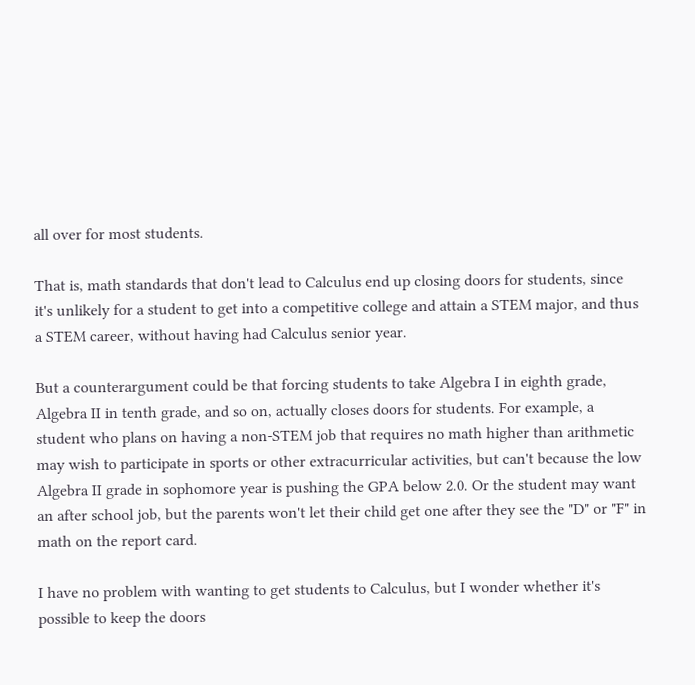all over for most students.

That is, math standards that don't lead to Calculus end up closing doors for students, since it's unlikely for a student to get into a competitive college and attain a STEM major, and thus a STEM career, without having had Calculus senior year.

But a counterargument could be that forcing students to take Algebra I in eighth grade, Algebra II in tenth grade, and so on, actually closes doors for students. For example, a student who plans on having a non-STEM job that requires no math higher than arithmetic may wish to participate in sports or other extracurricular activities, but can't because the low Algebra II grade in sophomore year is pushing the GPA below 2.0. Or the student may want an after school job, but the parents won't let their child get one after they see the "D" or "F" in math on the report card.

I have no problem with wanting to get students to Calculus, but I wonder whether it's possible to keep the doors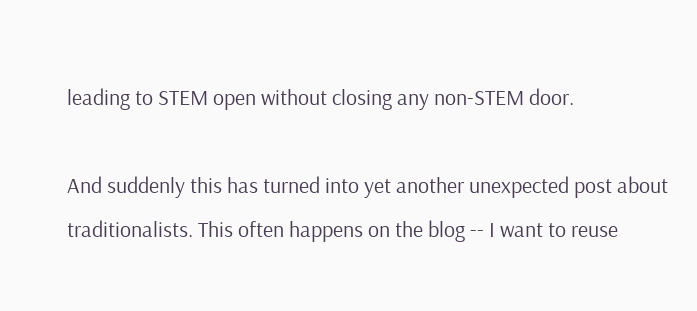leading to STEM open without closing any non-STEM door.

And suddenly this has turned into yet another unexpected post about traditionalists. This often happens on the blog -- I want to reuse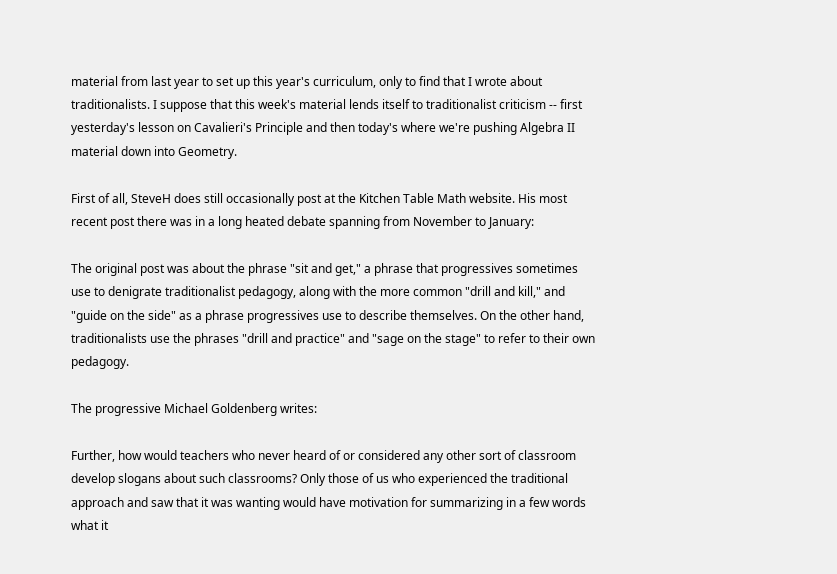material from last year to set up this year's curriculum, only to find that I wrote about traditionalists. I suppose that this week's material lends itself to traditionalist criticism -- first yesterday's lesson on Cavalieri's Principle and then today's where we're pushing Algebra II material down into Geometry.

First of all, SteveH does still occasionally post at the Kitchen Table Math website. His most recent post there was in a long heated debate spanning from November to January:

The original post was about the phrase "sit and get," a phrase that progressives sometimes use to denigrate traditionalist pedagogy, along with the more common "drill and kill," and "guide on the side" as a phrase progressives use to describe themselves. On the other hand, traditionalists use the phrases "drill and practice" and "sage on the stage" to refer to their own pedagogy.

The progressive Michael Goldenberg writes:

Further, how would teachers who never heard of or considered any other sort of classroom develop slogans about such classrooms? Only those of us who experienced the traditional approach and saw that it was wanting would have motivation for summarizing in a few words what it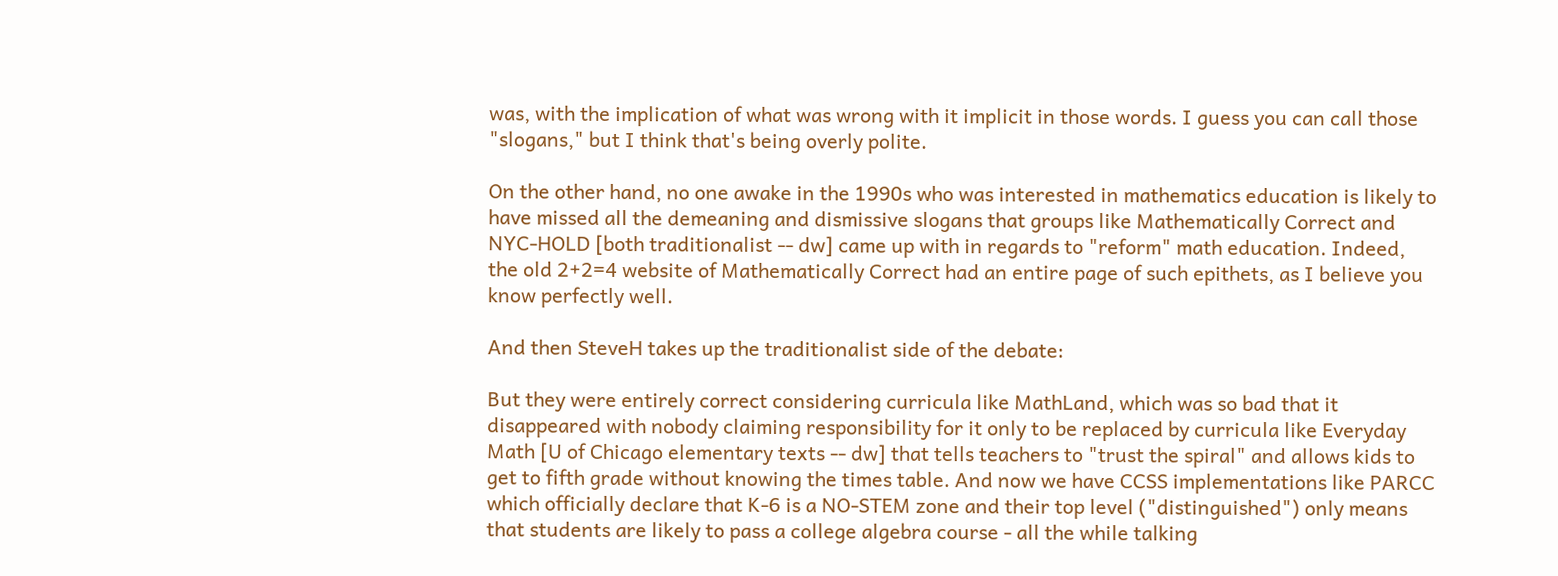was, with the implication of what was wrong with it implicit in those words. I guess you can call those "slogans," but I think that's being overly polite.

On the other hand, no one awake in the 1990s who was interested in mathematics education is likely to have missed all the demeaning and dismissive slogans that groups like Mathematically Correct and NYC-HOLD [both traditionalist -- dw] came up with in regards to "reform" math education. Indeed, the old 2+2=4 website of Mathematically Correct had an entire page of such epithets, as I believe you know perfectly well.

And then SteveH takes up the traditionalist side of the debate:

But they were entirely correct considering curricula like MathLand, which was so bad that it disappeared with nobody claiming responsibility for it only to be replaced by curricula like Everyday Math [U of Chicago elementary texts -- dw] that tells teachers to "trust the spiral" and allows kids to get to fifth grade without knowing the times table. And now we have CCSS implementations like PARCC which officially declare that K-6 is a NO-STEM zone and their top level ("distinguished") only means that students are likely to pass a college algebra course - all the while talking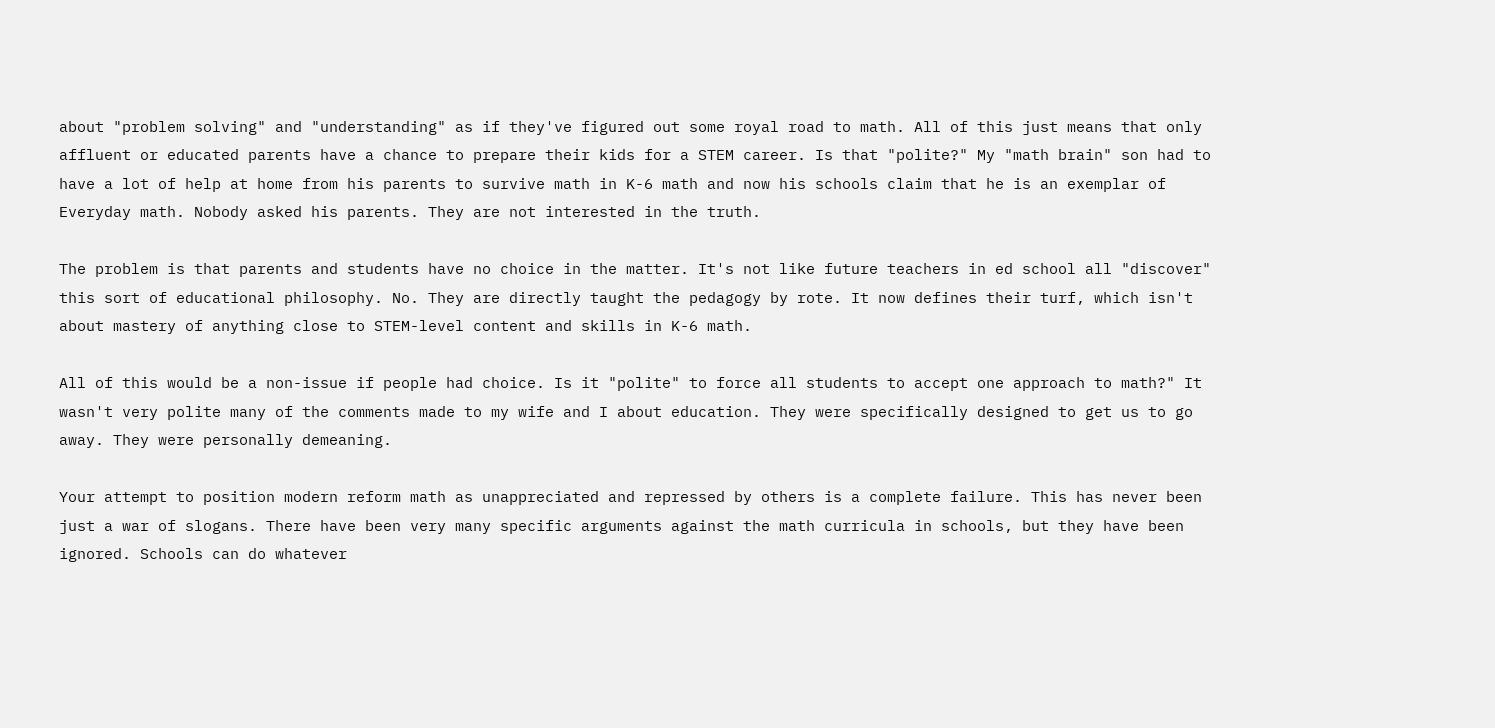about "problem solving" and "understanding" as if they've figured out some royal road to math. All of this just means that only affluent or educated parents have a chance to prepare their kids for a STEM career. Is that "polite?" My "math brain" son had to have a lot of help at home from his parents to survive math in K-6 math and now his schools claim that he is an exemplar of Everyday math. Nobody asked his parents. They are not interested in the truth.

The problem is that parents and students have no choice in the matter. It's not like future teachers in ed school all "discover" this sort of educational philosophy. No. They are directly taught the pedagogy by rote. It now defines their turf, which isn't about mastery of anything close to STEM-level content and skills in K-6 math.

All of this would be a non-issue if people had choice. Is it "polite" to force all students to accept one approach to math?" It wasn't very polite many of the comments made to my wife and I about education. They were specifically designed to get us to go away. They were personally demeaning.

Your attempt to position modern reform math as unappreciated and repressed by others is a complete failure. This has never been just a war of slogans. There have been very many specific arguments against the math curricula in schools, but they have been ignored. Schools can do whatever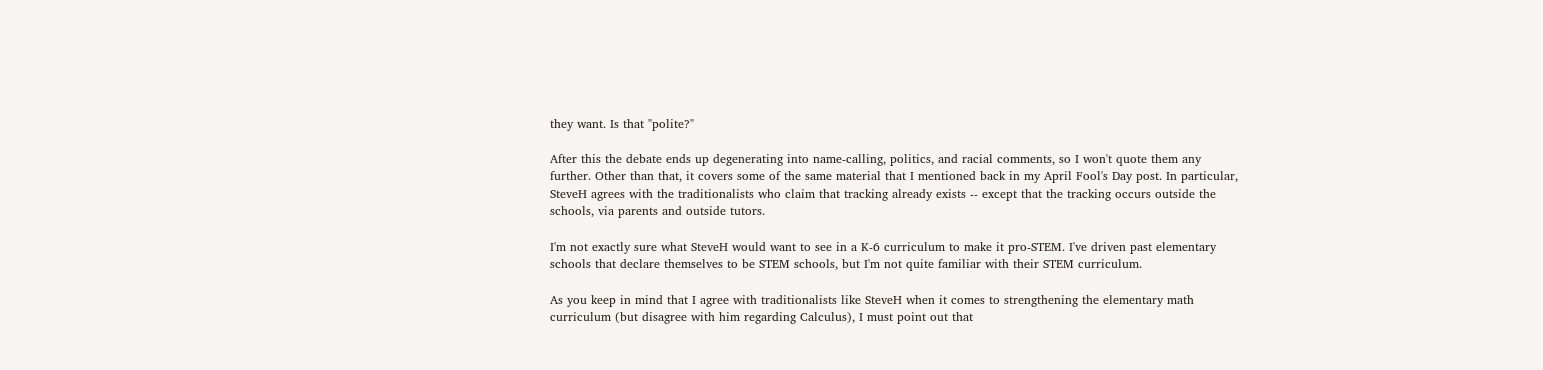they want. Is that "polite?"

After this the debate ends up degenerating into name-calling, politics, and racial comments, so I won't quote them any further. Other than that, it covers some of the same material that I mentioned back in my April Fool's Day post. In particular, SteveH agrees with the traditionalists who claim that tracking already exists -- except that the tracking occurs outside the schools, via parents and outside tutors.

I'm not exactly sure what SteveH would want to see in a K-6 curriculum to make it pro-STEM. I've driven past elementary schools that declare themselves to be STEM schools, but I'm not quite familiar with their STEM curriculum.

As you keep in mind that I agree with traditionalists like SteveH when it comes to strengthening the elementary math curriculum (but disagree with him regarding Calculus), I must point out that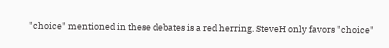"choice" mentioned in these debates is a red herring. SteveH only favors "choice"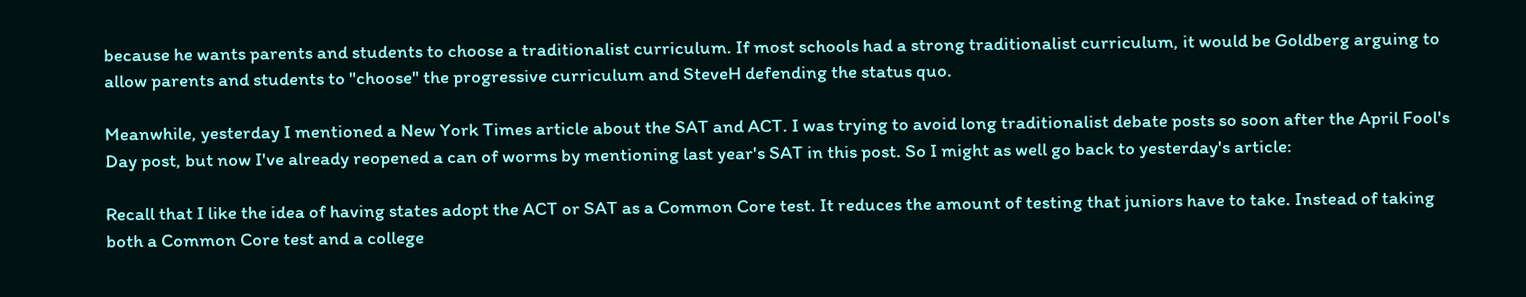because he wants parents and students to choose a traditionalist curriculum. If most schools had a strong traditionalist curriculum, it would be Goldberg arguing to allow parents and students to "choose" the progressive curriculum and SteveH defending the status quo.

Meanwhile, yesterday I mentioned a New York Times article about the SAT and ACT. I was trying to avoid long traditionalist debate posts so soon after the April Fool's Day post, but now I've already reopened a can of worms by mentioning last year's SAT in this post. So I might as well go back to yesterday's article:

Recall that I like the idea of having states adopt the ACT or SAT as a Common Core test. It reduces the amount of testing that juniors have to take. Instead of taking both a Common Core test and a college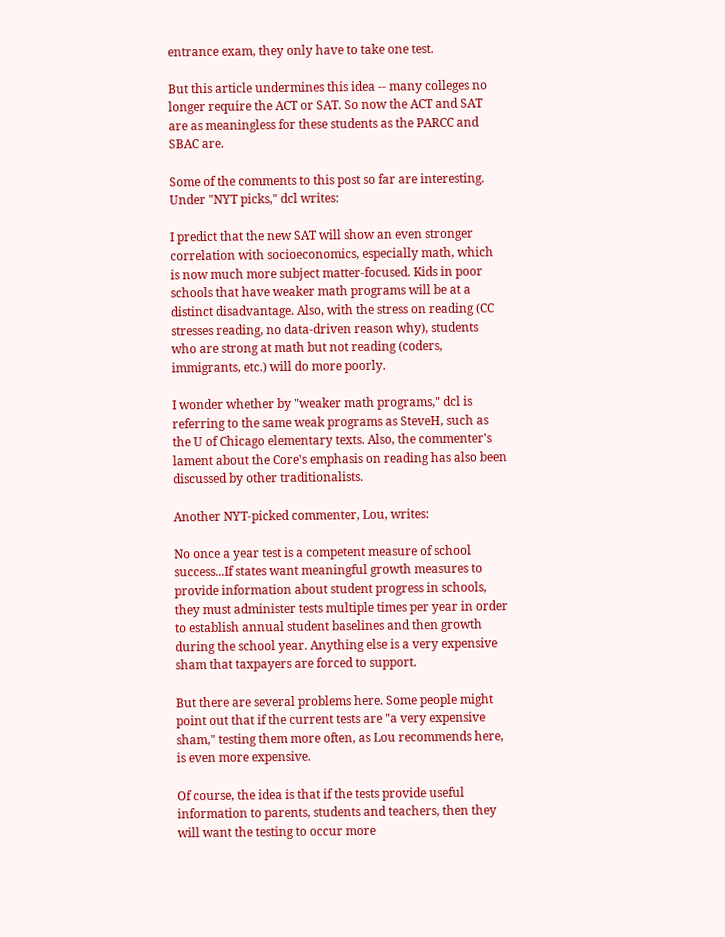entrance exam, they only have to take one test.

But this article undermines this idea -- many colleges no longer require the ACT or SAT. So now the ACT and SAT are as meaningless for these students as the PARCC and SBAC are.

Some of the comments to this post so far are interesting. Under "NYT picks," dcl writes:

I predict that the new SAT will show an even stronger correlation with socioeconomics, especially math, which is now much more subject matter-focused. Kids in poor schools that have weaker math programs will be at a distinct disadvantage. Also, with the stress on reading (CC stresses reading, no data-driven reason why), students who are strong at math but not reading (coders, immigrants, etc.) will do more poorly.

I wonder whether by "weaker math programs," dcl is referring to the same weak programs as SteveH, such as the U of Chicago elementary texts. Also, the commenter's lament about the Core's emphasis on reading has also been discussed by other traditionalists.

Another NYT-picked commenter, Lou, writes:

No once a year test is a competent measure of school success...If states want meaningful growth measures to provide information about student progress in schools, they must administer tests multiple times per year in order to establish annual student baselines and then growth during the school year. Anything else is a very expensive sham that taxpayers are forced to support.

But there are several problems here. Some people might point out that if the current tests are "a very expensive sham," testing them more often, as Lou recommends here, is even more expensive.

Of course, the idea is that if the tests provide useful information to parents, students and teachers, then they will want the testing to occur more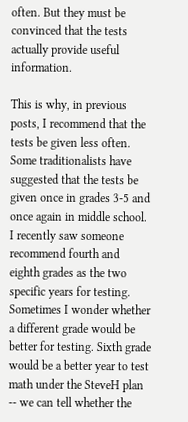often. But they must be convinced that the tests actually provide useful information.

This is why, in previous posts, I recommend that the tests be given less often. Some traditionalists have suggested that the tests be given once in grades 3-5 and once again in middle school. I recently saw someone recommend fourth and eighth grades as the two specific years for testing. Sometimes I wonder whether a different grade would be better for testing. Sixth grade would be a better year to test math under the SteveH plan -- we can tell whether the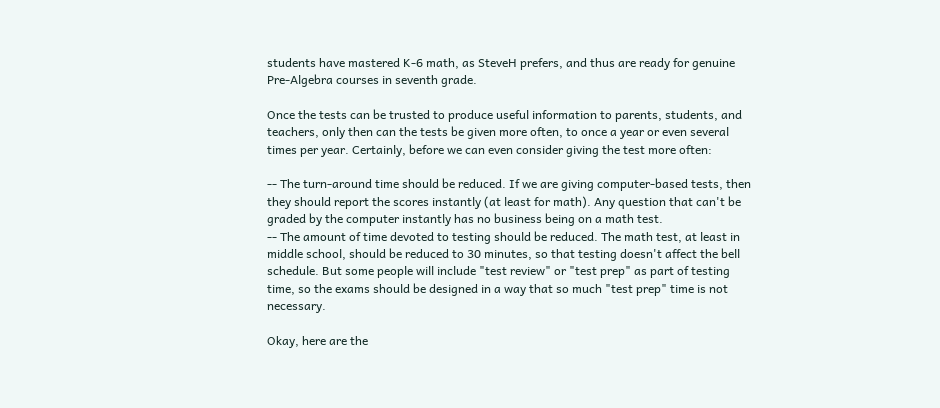students have mastered K-6 math, as SteveH prefers, and thus are ready for genuine Pre-Algebra courses in seventh grade.

Once the tests can be trusted to produce useful information to parents, students, and teachers, only then can the tests be given more often, to once a year or even several times per year. Certainly, before we can even consider giving the test more often:

-- The turn-around time should be reduced. If we are giving computer-based tests, then they should report the scores instantly (at least for math). Any question that can't be graded by the computer instantly has no business being on a math test.
-- The amount of time devoted to testing should be reduced. The math test, at least in middle school, should be reduced to 30 minutes, so that testing doesn't affect the bell schedule. But some people will include "test review" or "test prep" as part of testing time, so the exams should be designed in a way that so much "test prep" time is not necessary.

Okay, here are the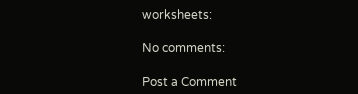worksheets:

No comments:

Post a Comment